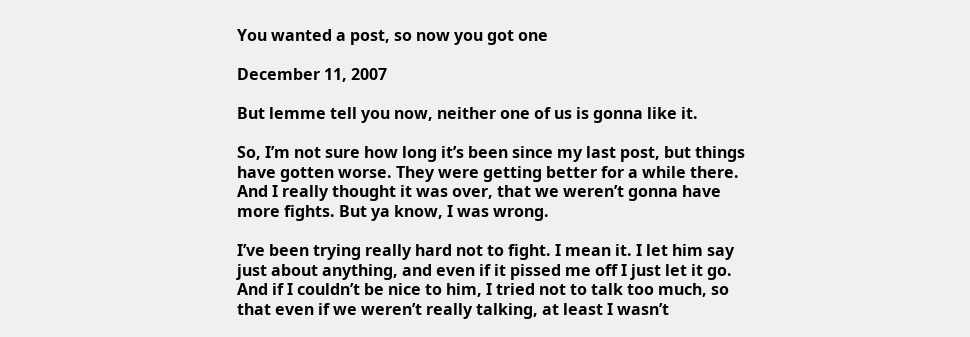You wanted a post, so now you got one

December 11, 2007

But lemme tell you now, neither one of us is gonna like it.

So, I’m not sure how long it’s been since my last post, but things have gotten worse. They were getting better for a while there. And I really thought it was over, that we weren’t gonna have more fights. But ya know, I was wrong.

I’ve been trying really hard not to fight. I mean it. I let him say just about anything, and even if it pissed me off I just let it go. And if I couldn’t be nice to him, I tried not to talk too much, so that even if we weren’t really talking, at least I wasn’t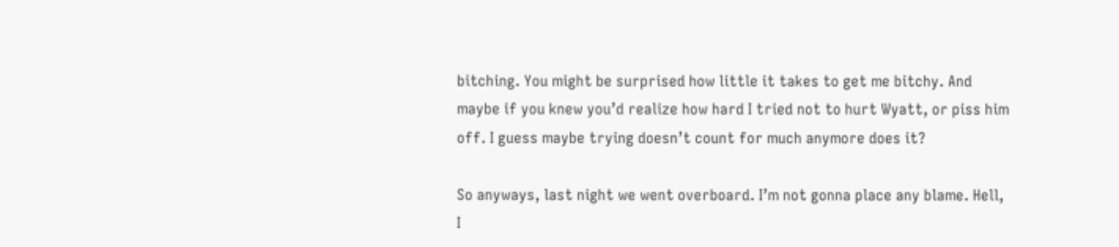bitching. You might be surprised how little it takes to get me bitchy. And maybe if you knew you’d realize how hard I tried not to hurt Wyatt, or piss him off. I guess maybe trying doesn’t count for much anymore does it?

So anyways, last night we went overboard. I’m not gonna place any blame. Hell, I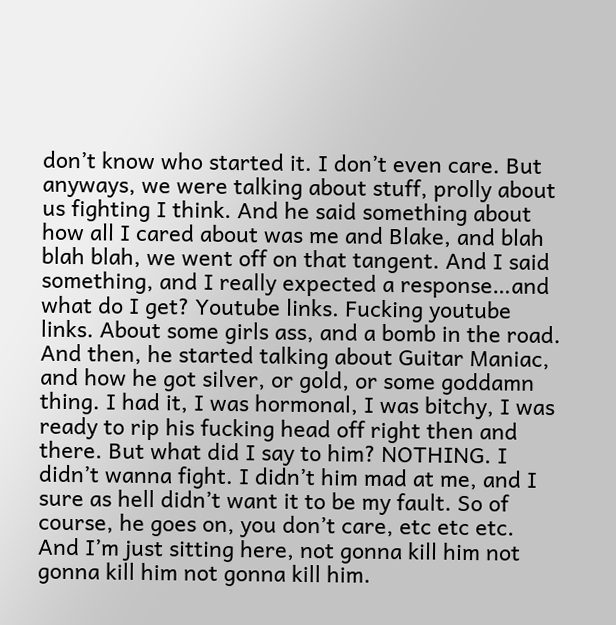don’t know who started it. I don’t even care. But anyways, we were talking about stuff, prolly about us fighting I think. And he said something about how all I cared about was me and Blake, and blah blah blah, we went off on that tangent. And I said something, and I really expected a response…and what do I get? Youtube links. Fucking youtube links. About some girls ass, and a bomb in the road. And then, he started talking about Guitar Maniac, and how he got silver, or gold, or some goddamn thing. I had it, I was hormonal, I was bitchy, I was ready to rip his fucking head off right then and there. But what did I say to him? NOTHING. I didn’t wanna fight. I didn’t him mad at me, and I sure as hell didn’t want it to be my fault. So of course, he goes on, you don’t care, etc etc etc. And I’m just sitting here, not gonna kill him not gonna kill him not gonna kill him.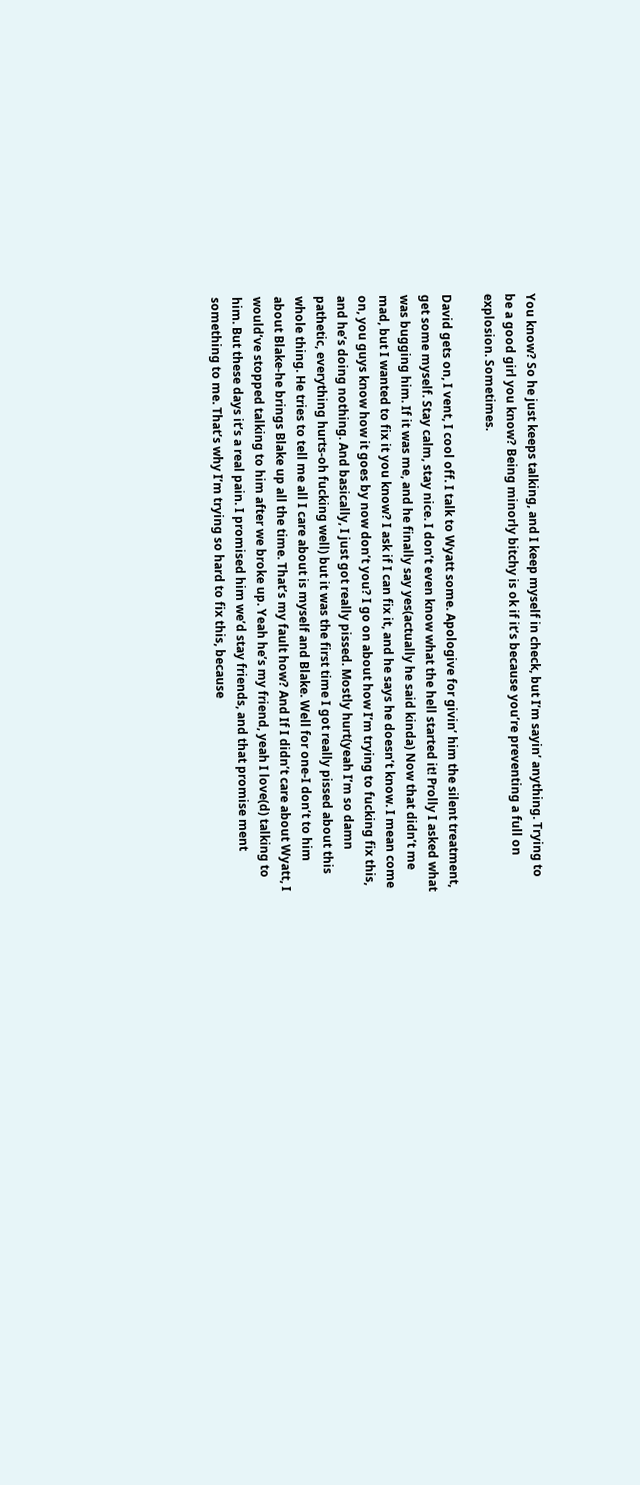You know? So he just keeps talking, and I keep myself in check, but I’m sayin’ anything. Trying to be a good girl you know? Being minorly bitchy is ok if it’s because you’re preventing a full on explosion. Sometimes.

David gets on, I vent, I cool off. I talk to Wyatt some. Apologive for givin’ him the silent treatment, get some myself. Stay calm, stay nice. I don’t even know what the hell started it! Prolly I asked what was bugging him. If it was me, and he finally say yes(actually he said kinda) Now that didn’t me mad, but I wanted to fix it you know? I ask if I can fix it, and he says he doesn’t know. I mean come on, you guys know how it goes by now don’t you? I go on about how I’m trying to fucking fix this, and he’s doing nothing. And basically, I just got really pissed. Mostly hurt(yeah I’m so damn pathetic, everything hurts-oh fucking well) but it was the first time I got really pissed about this whole thing. He tries to tell me all I care about is myself and Blake. Well for one-I don’t to him about Blake-he brings Blake up all the time. That’s my fault how? And If I didn’t care about Wyatt, I would’ve stopped talking to him after we broke up. Yeah he’s my friend, yeah I love(d) talking to him. But these days it’s a real pain. I promised him we’d stay friends, and that promise ment something to me. That’s why I’m trying so hard to fix this, because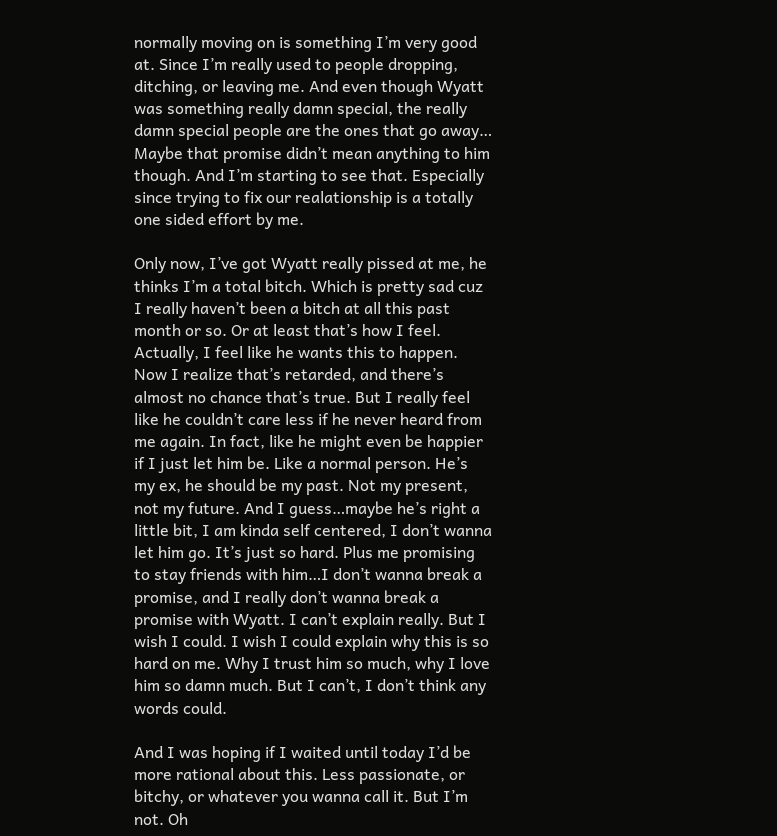normally moving on is something I’m very good at. Since I’m really used to people dropping, ditching, or leaving me. And even though Wyatt was something really damn special, the really damn special people are the ones that go away… Maybe that promise didn’t mean anything to him though. And I’m starting to see that. Especially since trying to fix our realationship is a totally one sided effort by me.

Only now, I’ve got Wyatt really pissed at me, he thinks I’m a total bitch. Which is pretty sad cuz I really haven’t been a bitch at all this past month or so. Or at least that’s how I feel. Actually, I feel like he wants this to happen. Now I realize that’s retarded, and there’s almost no chance that’s true. But I really feel like he couldn’t care less if he never heard from me again. In fact, like he might even be happier if I just let him be. Like a normal person. He’s my ex, he should be my past. Not my present, not my future. And I guess…maybe he’s right a little bit, I am kinda self centered, I don’t wanna let him go. It’s just so hard. Plus me promising to stay friends with him…I don’t wanna break a promise, and I really don’t wanna break a promise with Wyatt. I can’t explain really. But I wish I could. I wish I could explain why this is so hard on me. Why I trust him so much, why I love him so damn much. But I can’t, I don’t think any words could.

And I was hoping if I waited until today I’d be more rational about this. Less passionate, or bitchy, or whatever you wanna call it. But I’m not. Oh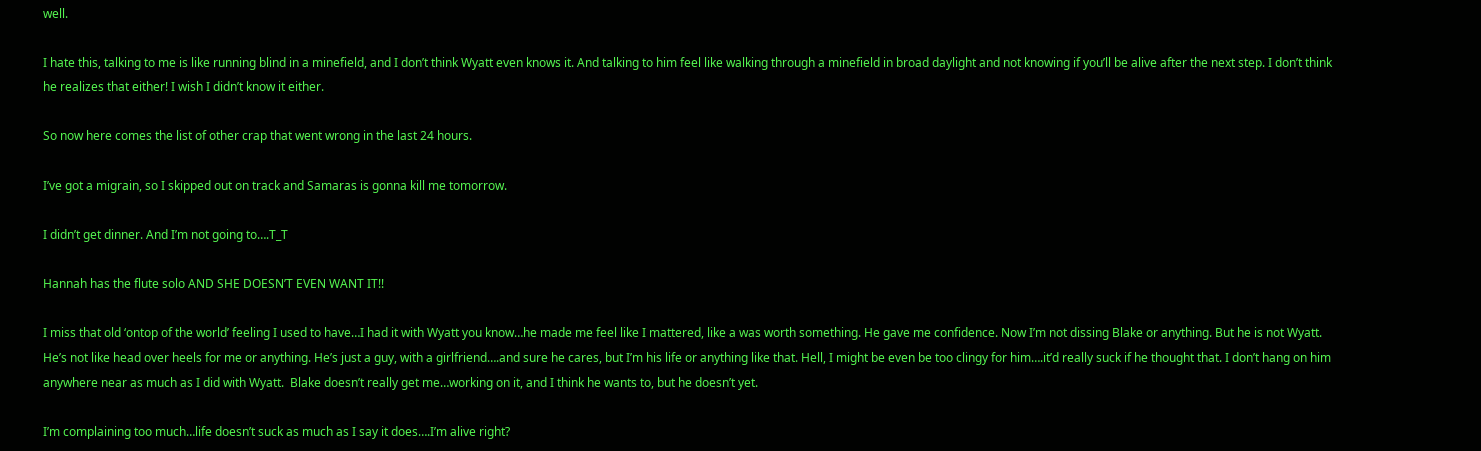well.

I hate this, talking to me is like running blind in a minefield, and I don’t think Wyatt even knows it. And talking to him feel like walking through a minefield in broad daylight and not knowing if you’ll be alive after the next step. I don’t think he realizes that either! I wish I didn’t know it either.

So now here comes the list of other crap that went wrong in the last 24 hours.

I’ve got a migrain, so I skipped out on track and Samaras is gonna kill me tomorrow.

I didn’t get dinner. And I’m not going to….T_T

Hannah has the flute solo AND SHE DOESN’T EVEN WANT IT!!

I miss that old ‘ontop of the world’ feeling I used to have…I had it with Wyatt you know…he made me feel like I mattered, like a was worth something. He gave me confidence. Now I’m not dissing Blake or anything. But he is not Wyatt. He’s not like head over heels for me or anything. He’s just a guy, with a girlfriend….and sure he cares, but I’m his life or anything like that. Hell, I might be even be too clingy for him….it’d really suck if he thought that. I don’t hang on him anywhere near as much as I did with Wyatt.  Blake doesn’t really get me…working on it, and I think he wants to, but he doesn’t yet.

I’m complaining too much…life doesn’t suck as much as I say it does….I’m alive right?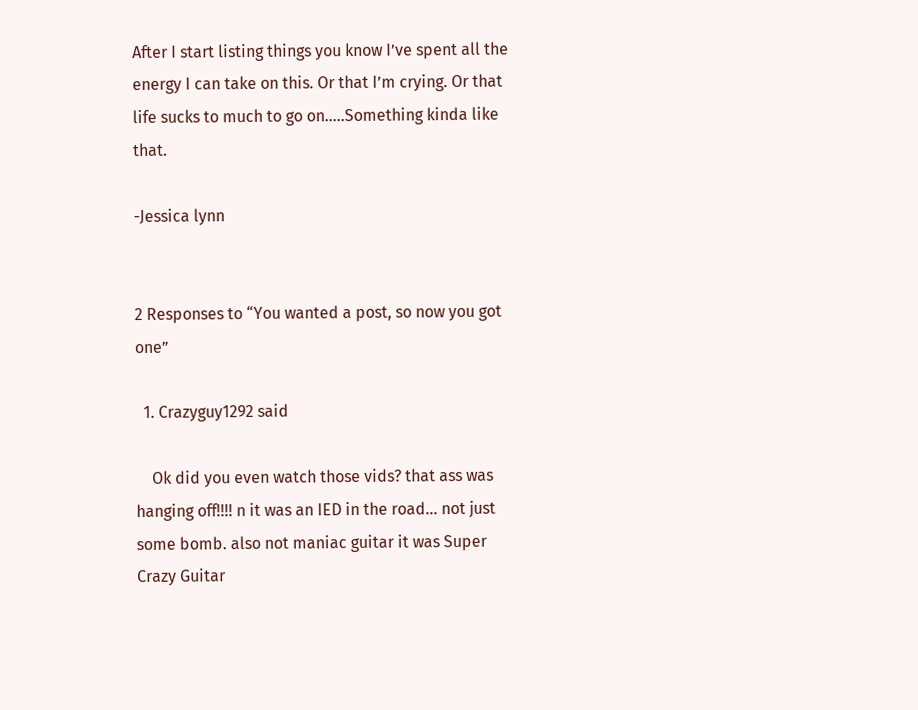After I start listing things you know I’ve spent all the energy I can take on this. Or that I’m crying. Or that life sucks to much to go on…..Something kinda like that.

-Jessica lynn


2 Responses to “You wanted a post, so now you got one”

  1. Crazyguy1292 said

    Ok did you even watch those vids? that ass was hanging off!!!! n it was an IED in the road… not just some bomb. also not maniac guitar it was Super Crazy Guitar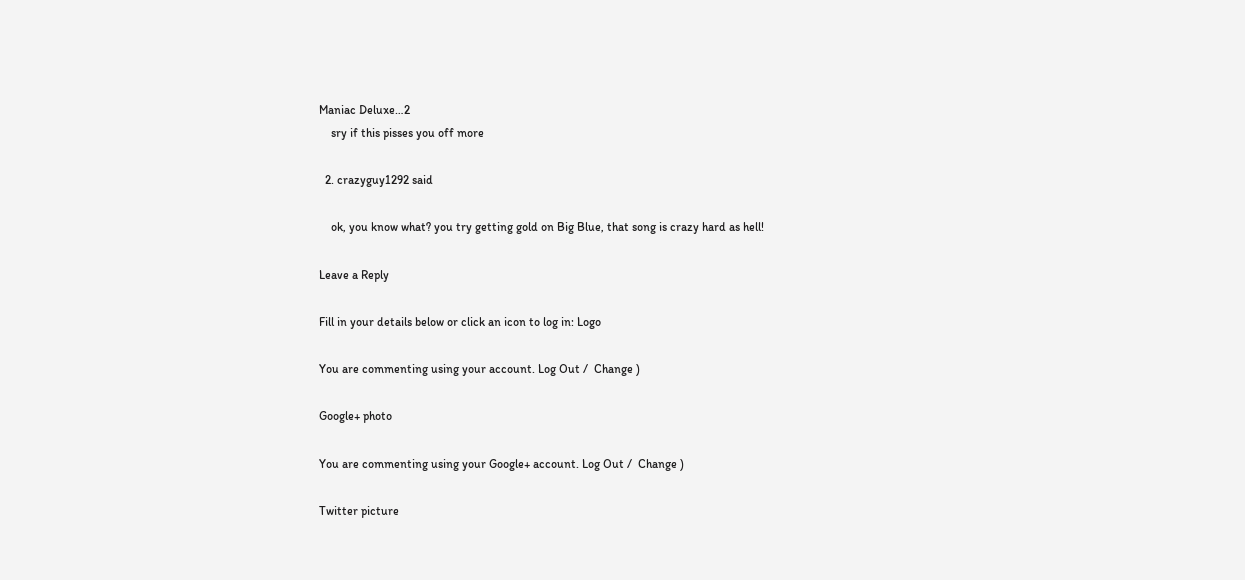Maniac Deluxe…2
    sry if this pisses you off more

  2. crazyguy1292 said

    ok, you know what? you try getting gold on Big Blue, that song is crazy hard as hell!

Leave a Reply

Fill in your details below or click an icon to log in: Logo

You are commenting using your account. Log Out /  Change )

Google+ photo

You are commenting using your Google+ account. Log Out /  Change )

Twitter picture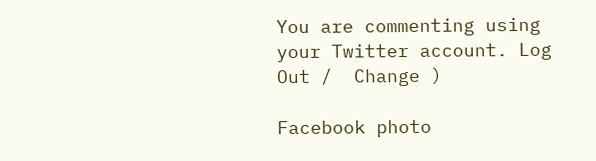You are commenting using your Twitter account. Log Out /  Change )

Facebook photo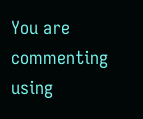You are commenting using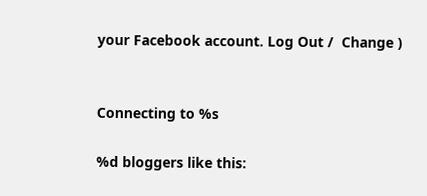your Facebook account. Log Out /  Change )


Connecting to %s

%d bloggers like this: